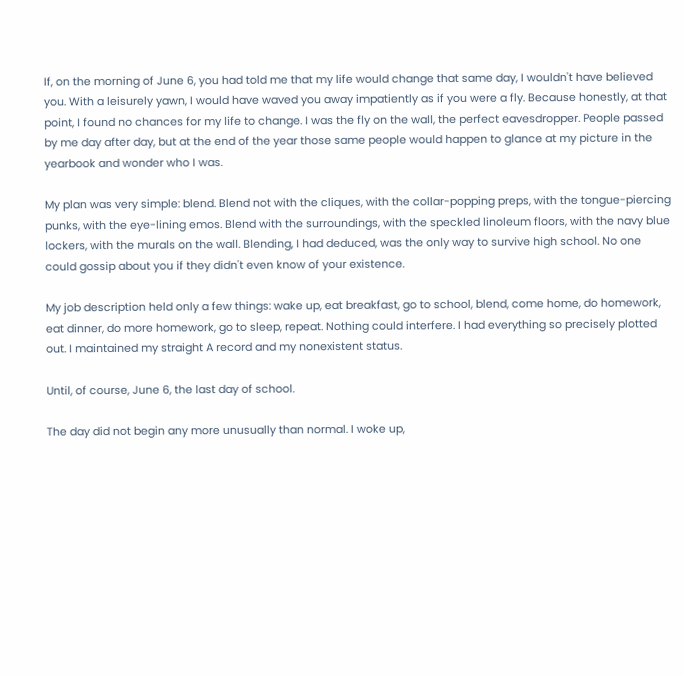If, on the morning of June 6, you had told me that my life would change that same day, I wouldn't have believed you. With a leisurely yawn, I would have waved you away impatiently as if you were a fly. Because honestly, at that point, I found no chances for my life to change. I was the fly on the wall, the perfect eavesdropper. People passed by me day after day, but at the end of the year those same people would happen to glance at my picture in the yearbook and wonder who I was.

My plan was very simple: blend. Blend not with the cliques, with the collar-popping preps, with the tongue-piercing punks, with the eye-lining emos. Blend with the surroundings, with the speckled linoleum floors, with the navy blue lockers, with the murals on the wall. Blending, I had deduced, was the only way to survive high school. No one could gossip about you if they didn't even know of your existence.

My job description held only a few things: wake up, eat breakfast, go to school, blend, come home, do homework, eat dinner, do more homework, go to sleep, repeat. Nothing could interfere. I had everything so precisely plotted out. I maintained my straight A record and my nonexistent status.

Until, of course, June 6, the last day of school.

The day did not begin any more unusually than normal. I woke up,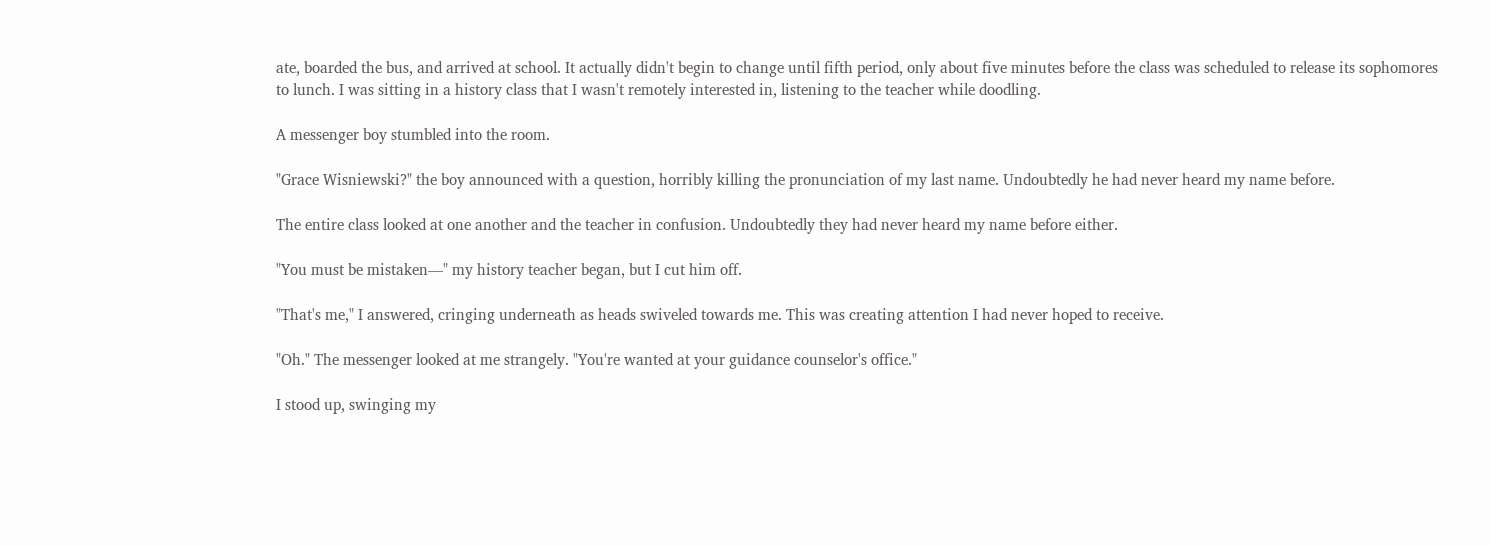ate, boarded the bus, and arrived at school. It actually didn't begin to change until fifth period, only about five minutes before the class was scheduled to release its sophomores to lunch. I was sitting in a history class that I wasn't remotely interested in, listening to the teacher while doodling.

A messenger boy stumbled into the room.

"Grace Wisniewski?" the boy announced with a question, horribly killing the pronunciation of my last name. Undoubtedly he had never heard my name before.

The entire class looked at one another and the teacher in confusion. Undoubtedly they had never heard my name before either.

"You must be mistaken—" my history teacher began, but I cut him off.

"That's me," I answered, cringing underneath as heads swiveled towards me. This was creating attention I had never hoped to receive.

"Oh." The messenger looked at me strangely. "You're wanted at your guidance counselor's office."

I stood up, swinging my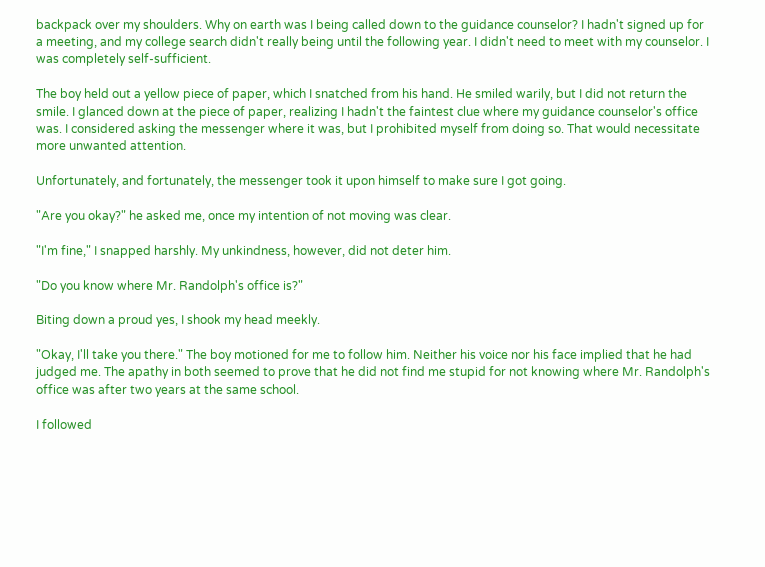backpack over my shoulders. Why on earth was I being called down to the guidance counselor? I hadn't signed up for a meeting, and my college search didn't really being until the following year. I didn't need to meet with my counselor. I was completely self-sufficient.

The boy held out a yellow piece of paper, which I snatched from his hand. He smiled warily, but I did not return the smile. I glanced down at the piece of paper, realizing I hadn't the faintest clue where my guidance counselor's office was. I considered asking the messenger where it was, but I prohibited myself from doing so. That would necessitate more unwanted attention.

Unfortunately, and fortunately, the messenger took it upon himself to make sure I got going.

"Are you okay?" he asked me, once my intention of not moving was clear.

"I'm fine," I snapped harshly. My unkindness, however, did not deter him.

"Do you know where Mr. Randolph's office is?"

Biting down a proud yes, I shook my head meekly.

"Okay, I'll take you there." The boy motioned for me to follow him. Neither his voice nor his face implied that he had judged me. The apathy in both seemed to prove that he did not find me stupid for not knowing where Mr. Randolph's office was after two years at the same school.

I followed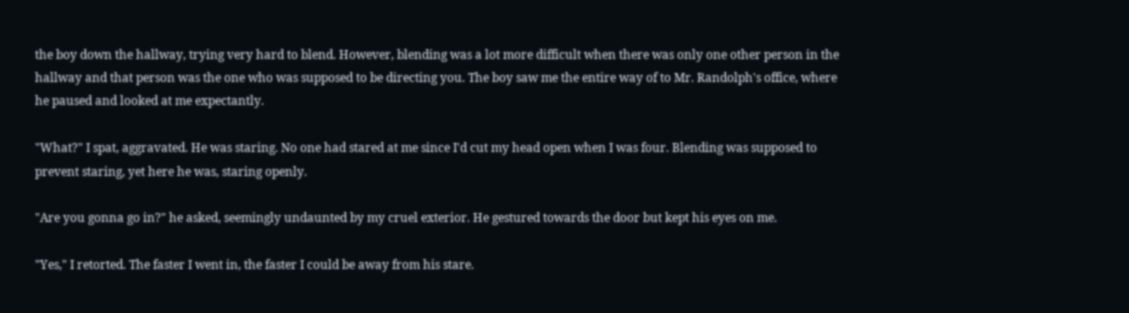the boy down the hallway, trying very hard to blend. However, blending was a lot more difficult when there was only one other person in the hallway and that person was the one who was supposed to be directing you. The boy saw me the entire way of to Mr. Randolph's office, where he paused and looked at me expectantly.

"What?" I spat, aggravated. He was staring. No one had stared at me since I'd cut my head open when I was four. Blending was supposed to prevent staring, yet here he was, staring openly.

"Are you gonna go in?" he asked, seemingly undaunted by my cruel exterior. He gestured towards the door but kept his eyes on me.

"Yes," I retorted. The faster I went in, the faster I could be away from his stare.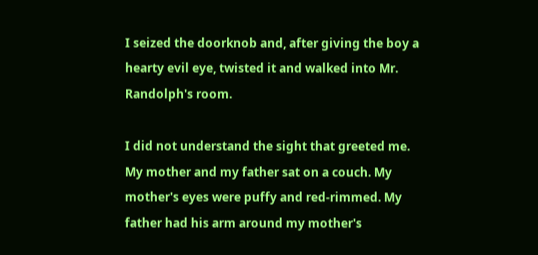I seized the doorknob and, after giving the boy a hearty evil eye, twisted it and walked into Mr. Randolph's room.

I did not understand the sight that greeted me. My mother and my father sat on a couch. My mother's eyes were puffy and red-rimmed. My father had his arm around my mother's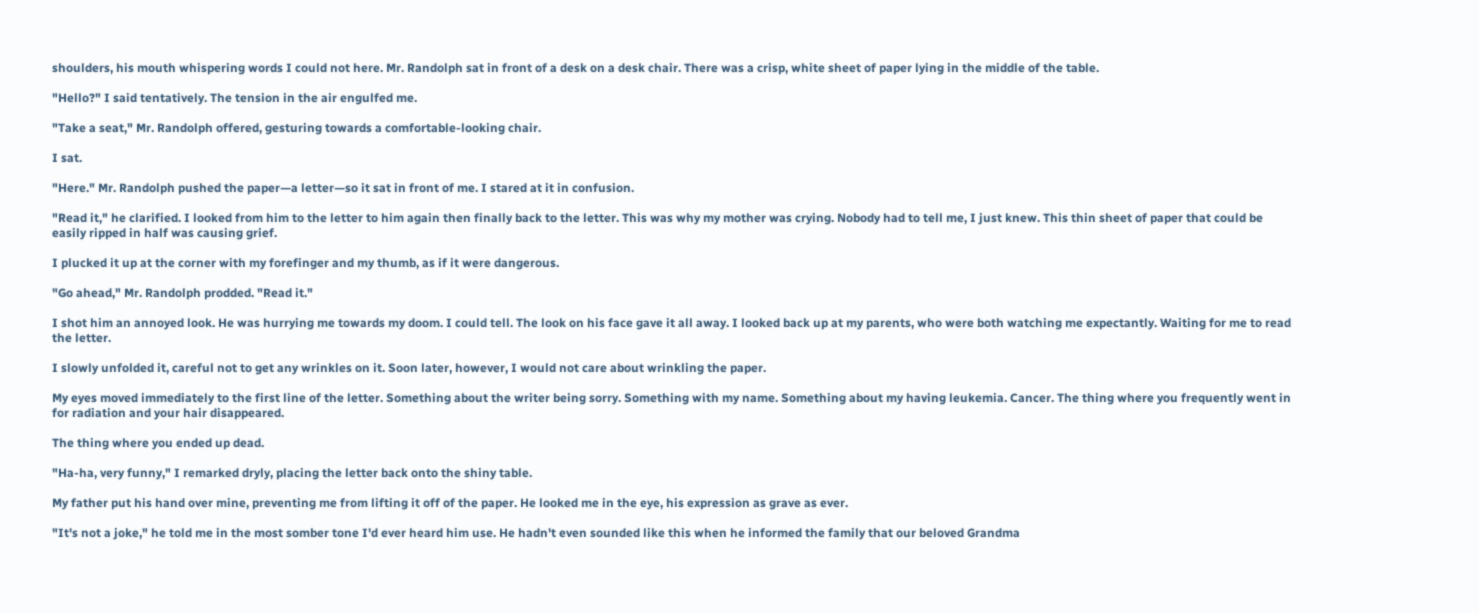shoulders, his mouth whispering words I could not here. Mr. Randolph sat in front of a desk on a desk chair. There was a crisp, white sheet of paper lying in the middle of the table.

"Hello?" I said tentatively. The tension in the air engulfed me.

"Take a seat," Mr. Randolph offered, gesturing towards a comfortable-looking chair.

I sat.

"Here." Mr. Randolph pushed the paper—a letter—so it sat in front of me. I stared at it in confusion.

"Read it," he clarified. I looked from him to the letter to him again then finally back to the letter. This was why my mother was crying. Nobody had to tell me, I just knew. This thin sheet of paper that could be easily ripped in half was causing grief.

I plucked it up at the corner with my forefinger and my thumb, as if it were dangerous.

"Go ahead," Mr. Randolph prodded. "Read it."

I shot him an annoyed look. He was hurrying me towards my doom. I could tell. The look on his face gave it all away. I looked back up at my parents, who were both watching me expectantly. Waiting for me to read the letter.

I slowly unfolded it, careful not to get any wrinkles on it. Soon later, however, I would not care about wrinkling the paper.

My eyes moved immediately to the first line of the letter. Something about the writer being sorry. Something with my name. Something about my having leukemia. Cancer. The thing where you frequently went in for radiation and your hair disappeared.

The thing where you ended up dead.

"Ha-ha, very funny," I remarked dryly, placing the letter back onto the shiny table.

My father put his hand over mine, preventing me from lifting it off of the paper. He looked me in the eye, his expression as grave as ever.

"It's not a joke," he told me in the most somber tone I'd ever heard him use. He hadn't even sounded like this when he informed the family that our beloved Grandma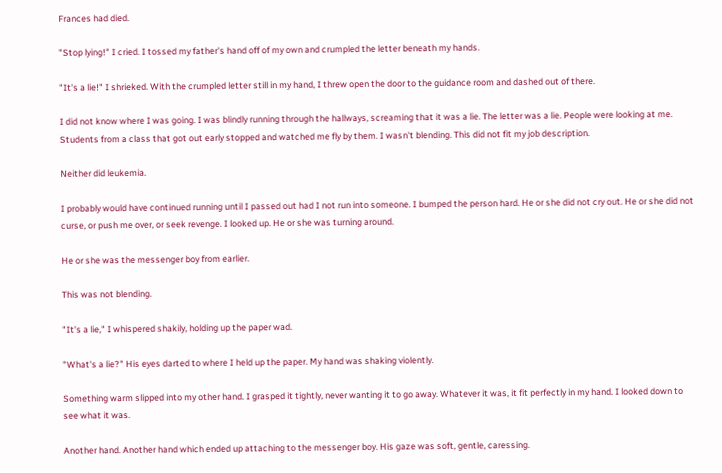Frances had died.

"Stop lying!" I cried. I tossed my father's hand off of my own and crumpled the letter beneath my hands.

"It's a lie!" I shrieked. With the crumpled letter still in my hand, I threw open the door to the guidance room and dashed out of there.

I did not know where I was going. I was blindly running through the hallways, screaming that it was a lie. The letter was a lie. People were looking at me. Students from a class that got out early stopped and watched me fly by them. I wasn't blending. This did not fit my job description.

Neither did leukemia.

I probably would have continued running until I passed out had I not run into someone. I bumped the person hard. He or she did not cry out. He or she did not curse, or push me over, or seek revenge. I looked up. He or she was turning around.

He or she was the messenger boy from earlier.

This was not blending.

"It's a lie," I whispered shakily, holding up the paper wad.

"What's a lie?" His eyes darted to where I held up the paper. My hand was shaking violently.

Something warm slipped into my other hand. I grasped it tightly, never wanting it to go away. Whatever it was, it fit perfectly in my hand. I looked down to see what it was.

Another hand. Another hand which ended up attaching to the messenger boy. His gaze was soft, gentle, caressing.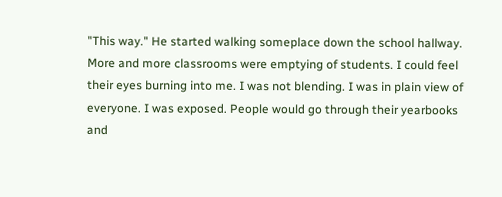"This way." He started walking someplace down the school hallway. More and more classrooms were emptying of students. I could feel their eyes burning into me. I was not blending. I was in plain view of everyone. I was exposed. People would go through their yearbooks and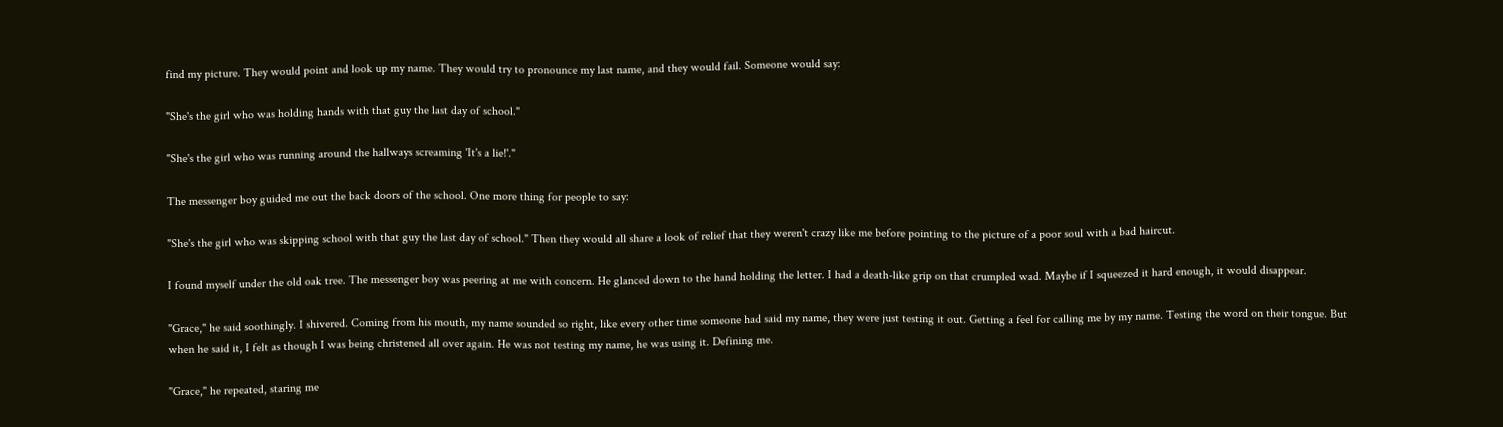find my picture. They would point and look up my name. They would try to pronounce my last name, and they would fail. Someone would say:

"She's the girl who was holding hands with that guy the last day of school."

"She's the girl who was running around the hallways screaming 'It's a lie!'."

The messenger boy guided me out the back doors of the school. One more thing for people to say:

"She's the girl who was skipping school with that guy the last day of school." Then they would all share a look of relief that they weren't crazy like me before pointing to the picture of a poor soul with a bad haircut.

I found myself under the old oak tree. The messenger boy was peering at me with concern. He glanced down to the hand holding the letter. I had a death-like grip on that crumpled wad. Maybe if I squeezed it hard enough, it would disappear.

"Grace," he said soothingly. I shivered. Coming from his mouth, my name sounded so right, like every other time someone had said my name, they were just testing it out. Getting a feel for calling me by my name. Testing the word on their tongue. But when he said it, I felt as though I was being christened all over again. He was not testing my name, he was using it. Defining me.

"Grace," he repeated, staring me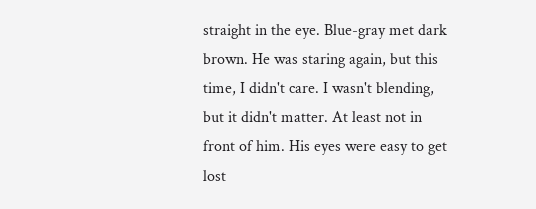straight in the eye. Blue-gray met dark brown. He was staring again, but this time, I didn't care. I wasn't blending, but it didn't matter. At least not in front of him. His eyes were easy to get lost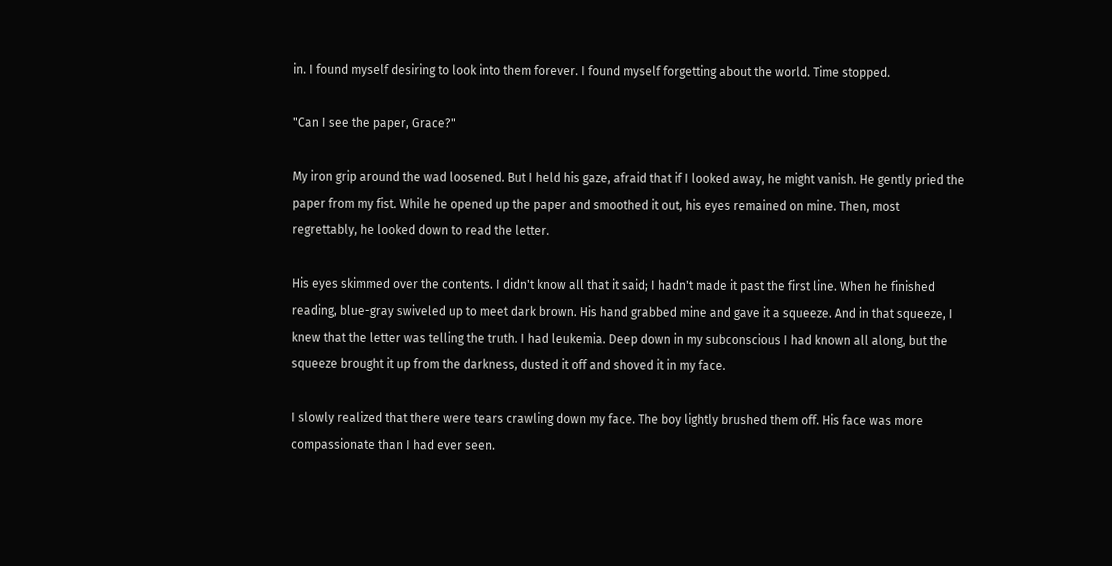in. I found myself desiring to look into them forever. I found myself forgetting about the world. Time stopped.

"Can I see the paper, Grace?"

My iron grip around the wad loosened. But I held his gaze, afraid that if I looked away, he might vanish. He gently pried the paper from my fist. While he opened up the paper and smoothed it out, his eyes remained on mine. Then, most regrettably, he looked down to read the letter.

His eyes skimmed over the contents. I didn't know all that it said; I hadn't made it past the first line. When he finished reading, blue-gray swiveled up to meet dark brown. His hand grabbed mine and gave it a squeeze. And in that squeeze, I knew that the letter was telling the truth. I had leukemia. Deep down in my subconscious I had known all along, but the squeeze brought it up from the darkness, dusted it off and shoved it in my face.

I slowly realized that there were tears crawling down my face. The boy lightly brushed them off. His face was more compassionate than I had ever seen.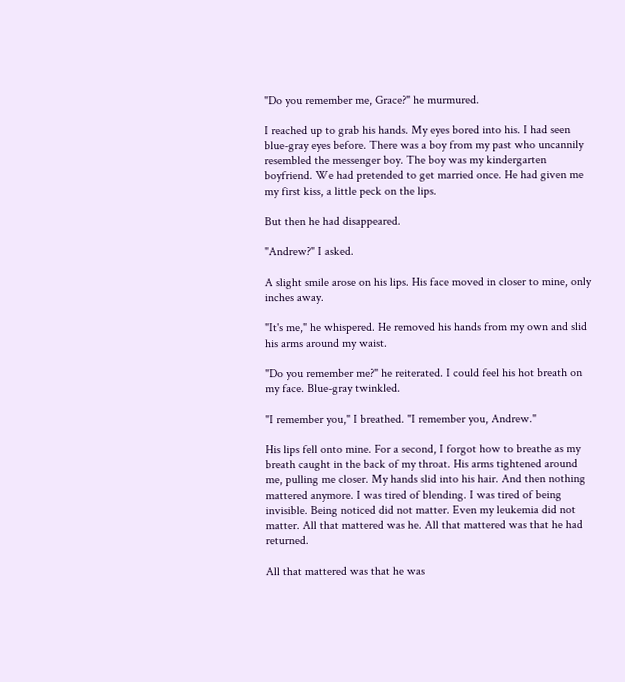"Do you remember me, Grace?" he murmured.

I reached up to grab his hands. My eyes bored into his. I had seen blue-gray eyes before. There was a boy from my past who uncannily resembled the messenger boy. The boy was my kindergarten boyfriend. We had pretended to get married once. He had given me my first kiss, a little peck on the lips.

But then he had disappeared.

"Andrew?" I asked.

A slight smile arose on his lips. His face moved in closer to mine, only inches away.

"It's me," he whispered. He removed his hands from my own and slid his arms around my waist.

"Do you remember me?" he reiterated. I could feel his hot breath on my face. Blue-gray twinkled.

"I remember you," I breathed. "I remember you, Andrew."

His lips fell onto mine. For a second, I forgot how to breathe as my breath caught in the back of my throat. His arms tightened around me, pulling me closer. My hands slid into his hair. And then nothing mattered anymore. I was tired of blending. I was tired of being invisible. Being noticed did not matter. Even my leukemia did not matter. All that mattered was he. All that mattered was that he had returned.

All that mattered was that he was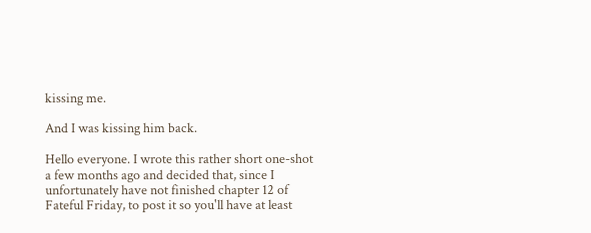kissing me.

And I was kissing him back.

Hello everyone. I wrote this rather short one-shot a few months ago and decided that, since I unfortunately have not finished chapter 12 of Fateful Friday, to post it so you'll have at least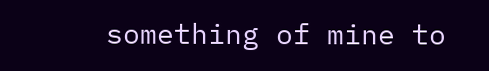something of mine to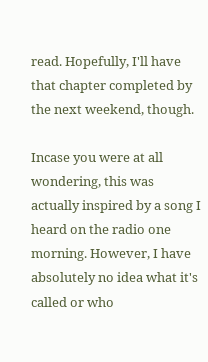read. Hopefully, I'll have that chapter completed by the next weekend, though.

Incase you were at all wondering, this was actually inspired by a song I heard on the radio one morning. However, I have absolutely no idea what it's called or who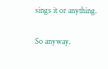sings it or anything.

So anyway.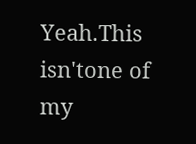Yeah.This isn'tone of my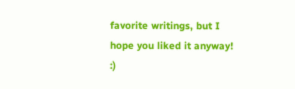favorite writings, but I hope you liked it anyway! :)